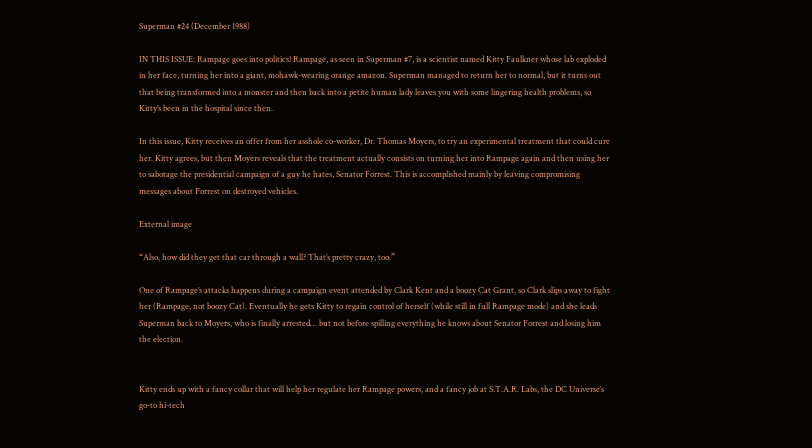Superman #24 (December 1988)

IN THIS ISSUE: Rampage goes into politics! Rampage, as seen in Superman #7, is a scientist named Kitty Faulkner whose lab exploded in her face, turning her into a giant, mohawk-wearing orange amazon. Superman managed to return her to normal, but it turns out that being transformed into a monster and then back into a petite human lady leaves you with some lingering health problems, so Kitty’s been in the hospital since then.

In this issue, Kitty receives an offer from her asshole co-worker, Dr. Thomas Moyers, to try an experimental treatment that could cure her. Kitty agrees, but then Moyers reveals that the treatment actually consists on turning her into Rampage again and then using her to sabotage the presidential campaign of a guy he hates, Senator Forrest. This is accomplished mainly by leaving compromising messages about Forrest on destroyed vehicles.

External image

“Also, how did they get that car through a wall? That’s pretty crazy, too.”

One of Rampage’s attacks happens during a campaign event attended by Clark Kent and a boozy Cat Grant, so Clark slips away to fight her (Rampage, not boozy Cat). Eventually he gets Kitty to regain control of herself (while still in full Rampage mode) and she leads Superman back to Moyers, who is finally arrested… but not before spilling everything he knows about Senator Forrest and losing him the election.


Kitty ends up with a fancy collar that will help her regulate her Rampage powers, and a fancy job at S.T.A.R. Labs, the DC Universe’s go-to hi-tech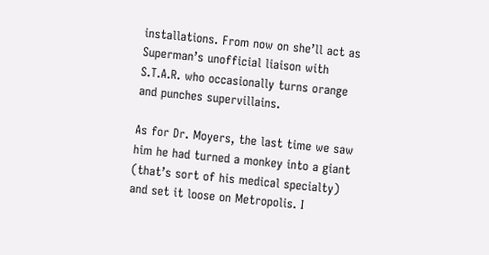installations. From now on she’ll act as Superman’s unofficial liaison with S.T.A.R. who occasionally turns orange and punches supervillains.

As for Dr. Moyers, the last time we saw him he had turned a monkey into a giant (that’s sort of his medical specialty) and set it loose on Metropolis. I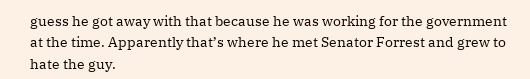guess he got away with that because he was working for the government at the time. Apparently that’s where he met Senator Forrest and grew to hate the guy.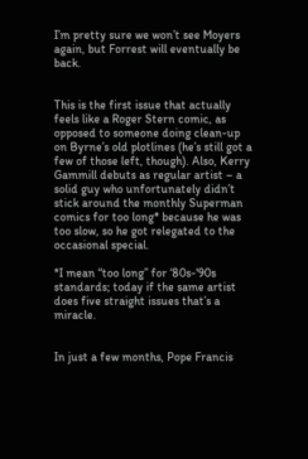I’m pretty sure we won’t see Moyers again, but Forrest will eventually be back.


This is the first issue that actually feels like a Roger Stern comic, as opposed to someone doing clean-up on Byrne’s old plotlines (he’s still got a few of those left, though). Also, Kerry Gammill debuts as regular artist – a solid guy who unfortunately didn’t stick around the monthly Superman comics for too long* because he was too slow, so he got relegated to the occasional special.

*I mean “too long” for ‘80s-'90s standards; today if the same artist does five straight issues that’s a miracle.


In just a few months, Pope Francis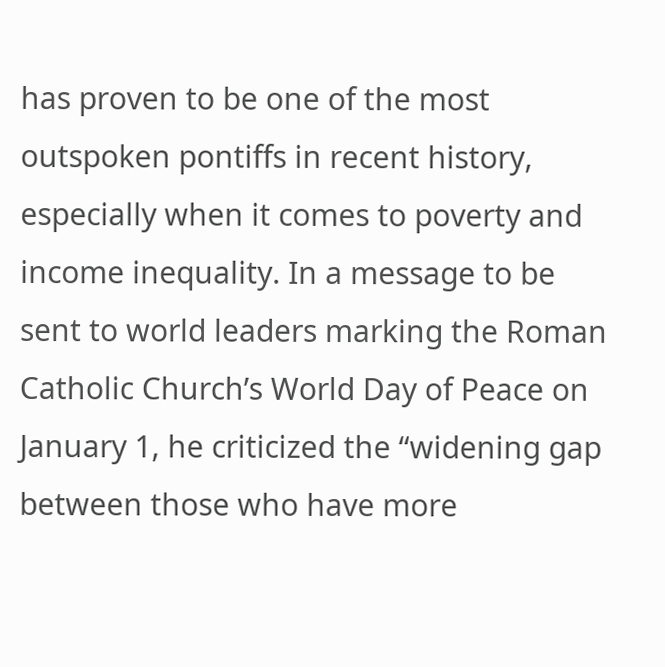has proven to be one of the most outspoken pontiffs in recent history, especially when it comes to poverty and income inequality. In a message to be sent to world leaders marking the Roman Catholic Church’s World Day of Peace on January 1, he criticized the “widening gap between those who have more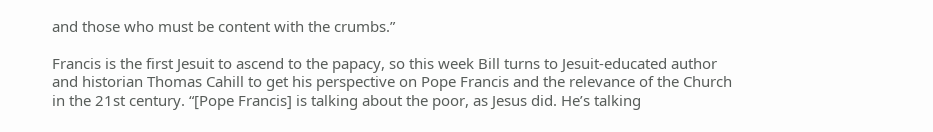and those who must be content with the crumbs.”

Francis is the first Jesuit to ascend to the papacy, so this week Bill turns to Jesuit-educated author and historian Thomas Cahill to get his perspective on Pope Francis and the relevance of the Church in the 21st century. “[Pope Francis] is talking about the poor, as Jesus did. He’s talking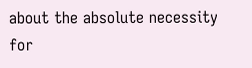about the absolute necessity for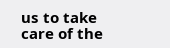us to take care of the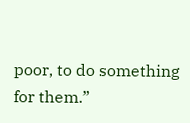poor, to do something for them.”